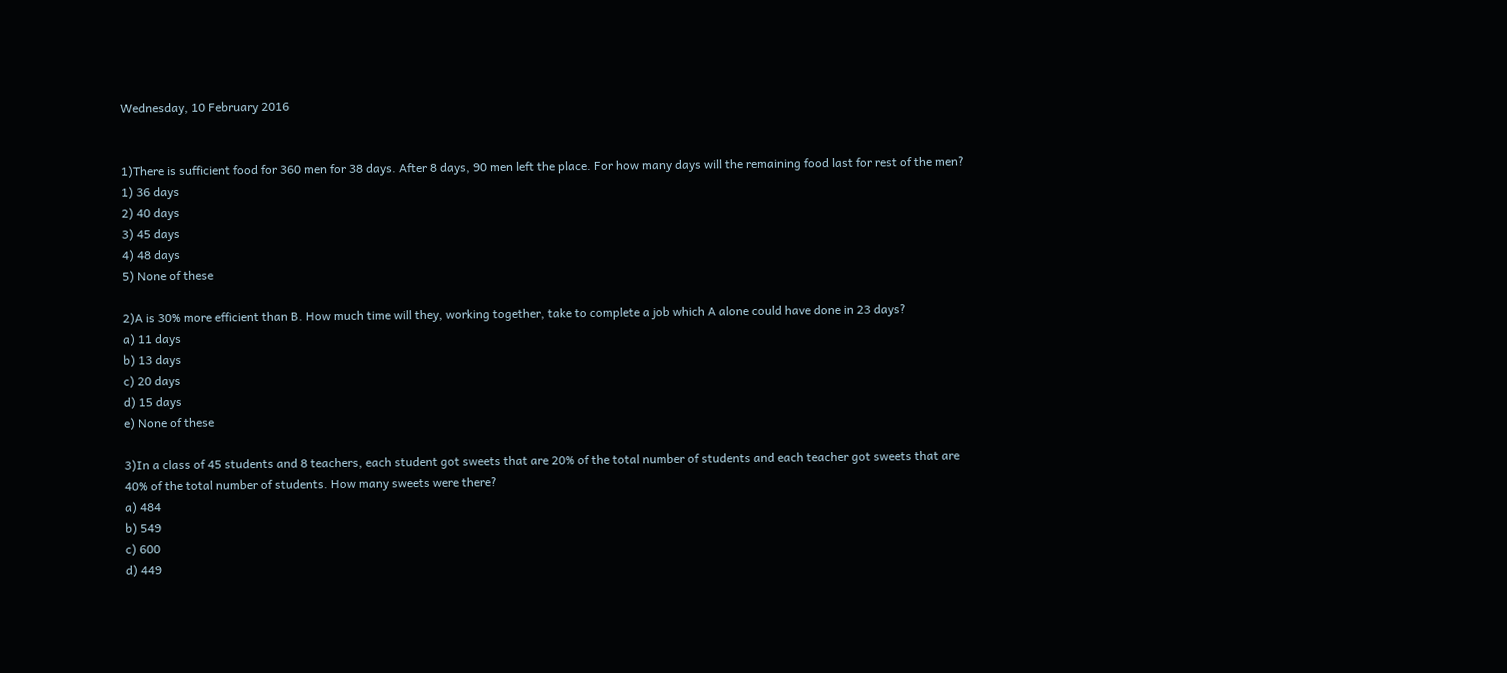Wednesday, 10 February 2016


1)There is sufficient food for 360 men for 38 days. After 8 days, 90 men left the place. For how many days will the remaining food last for rest of the men?
1) 36 days
2) 40 days
3) 45 days
4) 48 days
5) None of these

2)A is 30% more efficient than B. How much time will they, working together, take to complete a job which A alone could have done in 23 days?
a) 11 days
b) 13 days
c) 20 days
d) 15 days
e) None of these

3)In a class of 45 students and 8 teachers, each student got sweets that are 20% of the total number of students and each teacher got sweets that are 40% of the total number of students. How many sweets were there?
a) 484
b) 549
c) 600
d) 449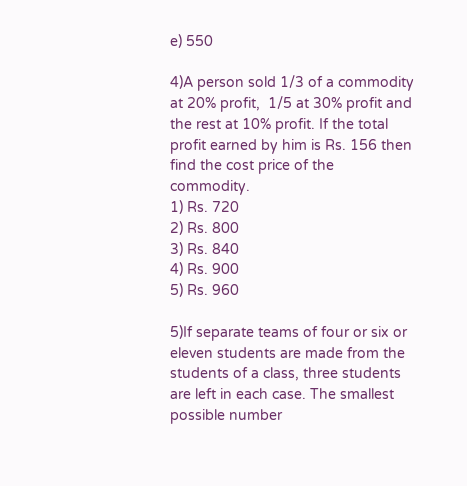e) 550

4)A person sold 1/3 of a commodity at 20% profit,  1/5 at 30% profit and the rest at 10% profit. If the total profit earned by him is Rs. 156 then find the cost price of the commodity.
1) Rs. 720
2) Rs. 800
3) Rs. 840
4) Rs. 900
5) Rs. 960

5)If separate teams of four or six or eleven students are made from the students of a class, three students are left in each case. The smallest possible number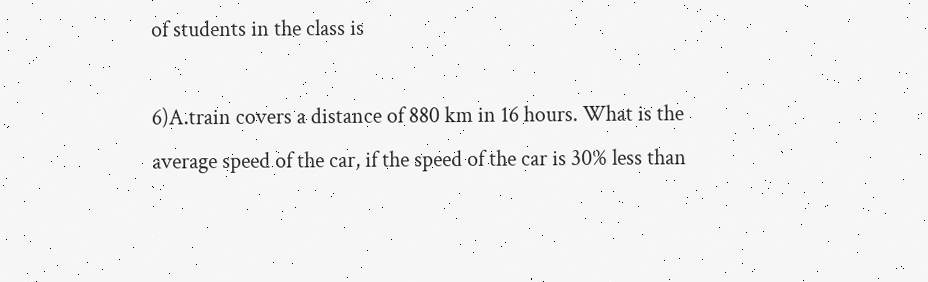of students in the class is

6)A.train covers a distance of 880 km in 16 hours. What is the average speed of the car, if the speed of the car is 30% less than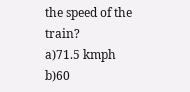the speed of the train?
a)71.5 kmph
b)60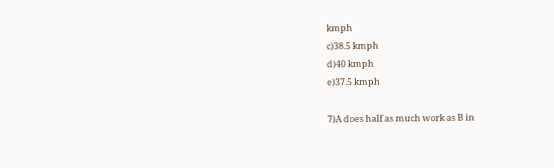kmph
c)38.5 kmph
d)40 kmph
e)37.5 kmph

7)A does half as much work as B in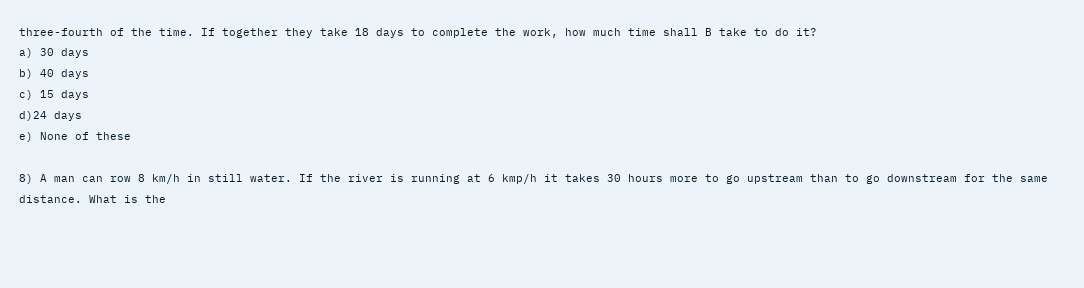three-fourth of the time. If together they take 18 days to complete the work, how much time shall B take to do it?
a) 30 days
b) 40 days
c) 15 days
d)24 days
e) None of these

8) A man can row 8 km/h in still water. If the river is running at 6 kmp/h it takes 30 hours more to go upstream than to go downstream for the same distance. What is the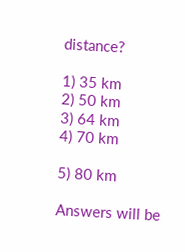distance?

1) 35 km
2) 50 km
3) 64 km
4) 70 km

5) 80 km

Answers will be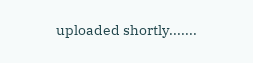uploaded shortly.......